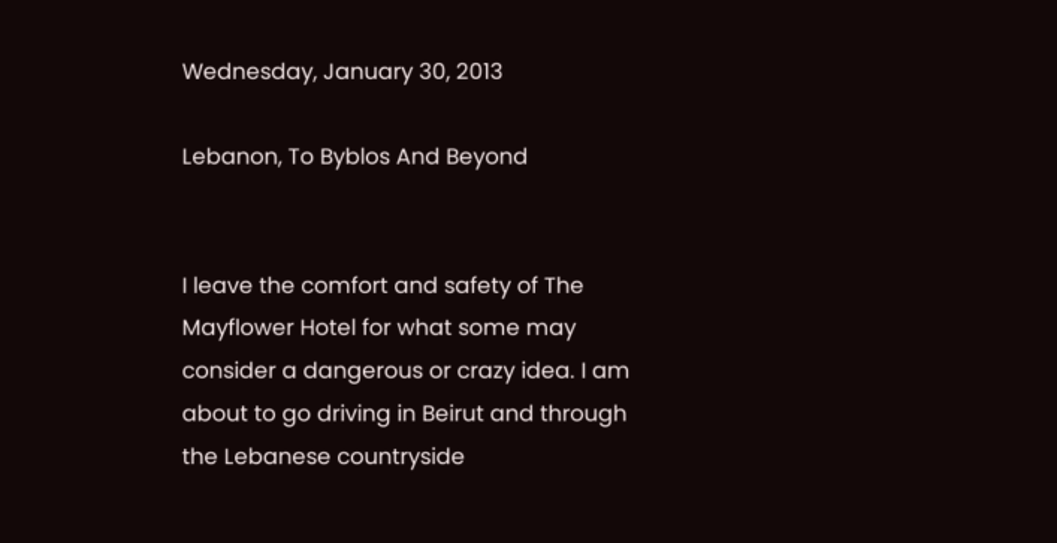Wednesday, January 30, 2013

Lebanon, To Byblos And Beyond


I leave the comfort and safety of The Mayflower Hotel for what some may consider a dangerous or crazy idea. I am about to go driving in Beirut and through the Lebanese countryside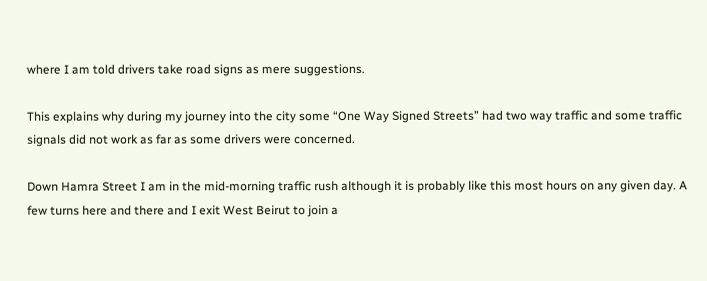where I am told drivers take road signs as mere suggestions.

This explains why during my journey into the city some “One Way Signed Streets” had two way traffic and some traffic signals did not work as far as some drivers were concerned.

Down Hamra Street I am in the mid-morning traffic rush although it is probably like this most hours on any given day. A few turns here and there and I exit West Beirut to join a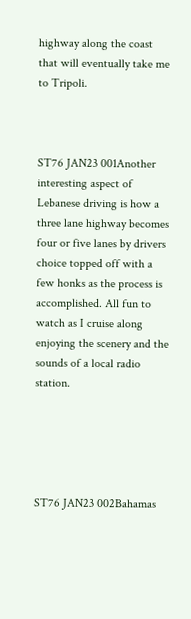highway along the coast that will eventually take me to Tripoli.



ST76 JAN23 001Another interesting aspect of Lebanese driving is how a three lane highway becomes four or five lanes by drivers choice topped off with a few honks as the process is accomplished. All fun to watch as I cruise along enjoying the scenery and the sounds of a local radio station.





ST76 JAN23 002Bahamas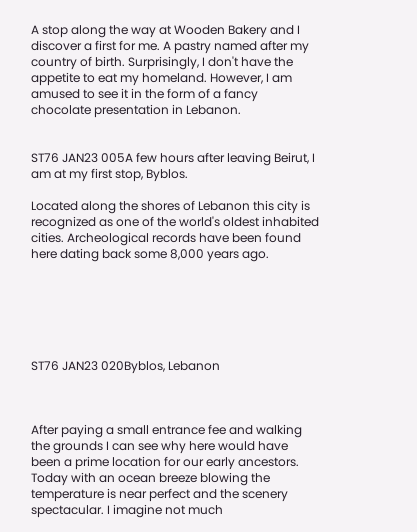A stop along the way at Wooden Bakery and I discover a first for me. A pastry named after my country of birth. Surprisingly, I don't have the appetite to eat my homeland. However, I am amused to see it in the form of a fancy chocolate presentation in Lebanon.


ST76 JAN23 005A few hours after leaving Beirut, I am at my first stop, Byblos.

Located along the shores of Lebanon this city is recognized as one of the world's oldest inhabited cities. Archeological records have been found here dating back some 8,000 years ago.






ST76 JAN23 020Byblos, Lebanon



After paying a small entrance fee and walking the grounds I can see why here would have been a prime location for our early ancestors. Today with an ocean breeze blowing the temperature is near perfect and the scenery spectacular. I imagine not much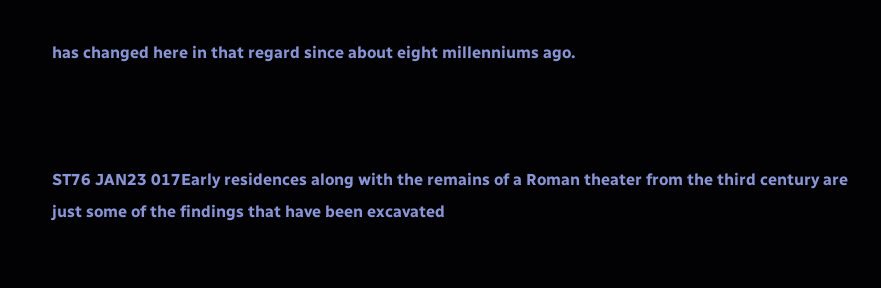has changed here in that regard since about eight millenniums ago.



ST76 JAN23 017Early residences along with the remains of a Roman theater from the third century are just some of the findings that have been excavated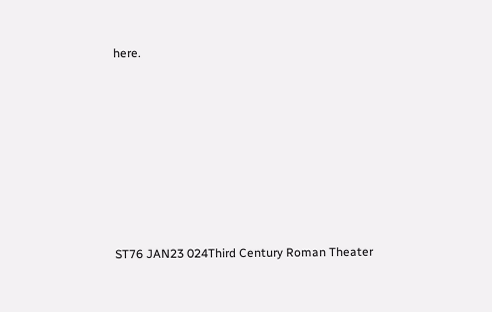here.








ST76 JAN23 024Third Century Roman Theater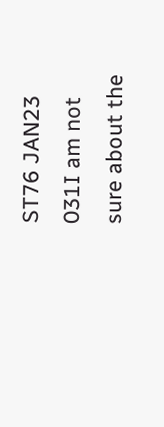ST76 JAN23 031I am not sure about the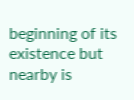beginning of its existence but nearby is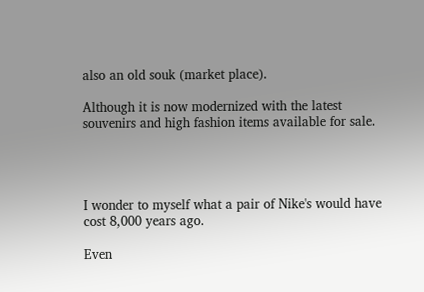also an old souk (market place).

Although it is now modernized with the latest souvenirs and high fashion items available for sale.




I wonder to myself what a pair of Nike's would have cost 8,000 years ago.

Even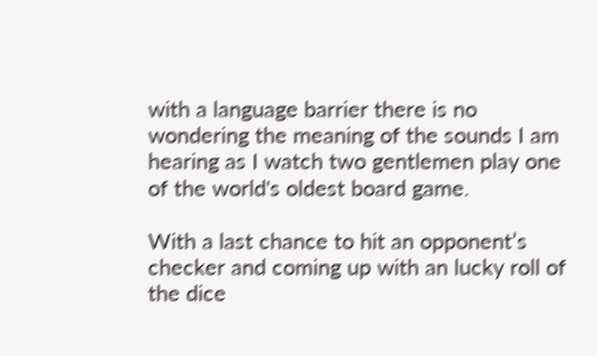with a language barrier there is no wondering the meaning of the sounds I am hearing as I watch two gentlemen play one of the world's oldest board game.

With a last chance to hit an opponent’s checker and coming up with an lucky roll of the dice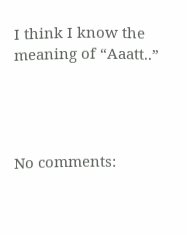I think I know the meaning of “Aaatt..”




No comments: